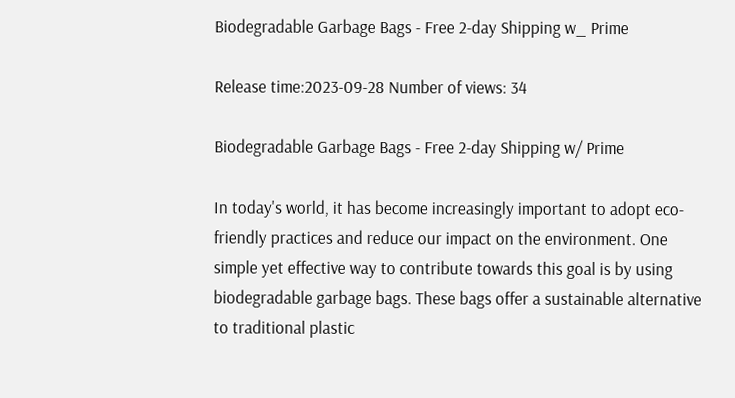Biodegradable Garbage Bags - Free 2-day Shipping w_ Prime

Release time:2023-09-28 Number of views: 34

Biodegradable Garbage Bags - Free 2-day Shipping w/ Prime

In today's world, it has become increasingly important to adopt eco-friendly practices and reduce our impact on the environment. One simple yet effective way to contribute towards this goal is by using biodegradable garbage bags. These bags offer a sustainable alternative to traditional plastic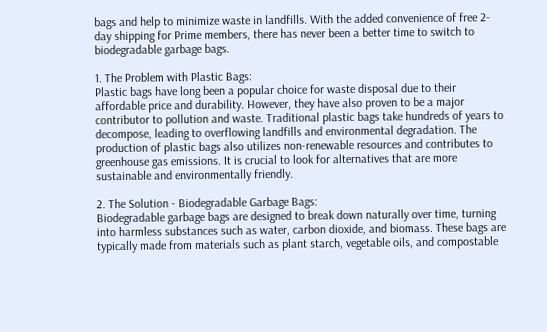bags and help to minimize waste in landfills. With the added convenience of free 2-day shipping for Prime members, there has never been a better time to switch to biodegradable garbage bags.

1. The Problem with Plastic Bags:
Plastic bags have long been a popular choice for waste disposal due to their affordable price and durability. However, they have also proven to be a major contributor to pollution and waste. Traditional plastic bags take hundreds of years to decompose, leading to overflowing landfills and environmental degradation. The production of plastic bags also utilizes non-renewable resources and contributes to greenhouse gas emissions. It is crucial to look for alternatives that are more sustainable and environmentally friendly.

2. The Solution - Biodegradable Garbage Bags:
Biodegradable garbage bags are designed to break down naturally over time, turning into harmless substances such as water, carbon dioxide, and biomass. These bags are typically made from materials such as plant starch, vegetable oils, and compostable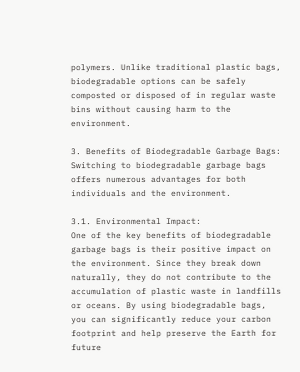polymers. Unlike traditional plastic bags, biodegradable options can be safely composted or disposed of in regular waste bins without causing harm to the environment.

3. Benefits of Biodegradable Garbage Bags:
Switching to biodegradable garbage bags offers numerous advantages for both individuals and the environment.

3.1. Environmental Impact:
One of the key benefits of biodegradable garbage bags is their positive impact on the environment. Since they break down naturally, they do not contribute to the accumulation of plastic waste in landfills or oceans. By using biodegradable bags, you can significantly reduce your carbon footprint and help preserve the Earth for future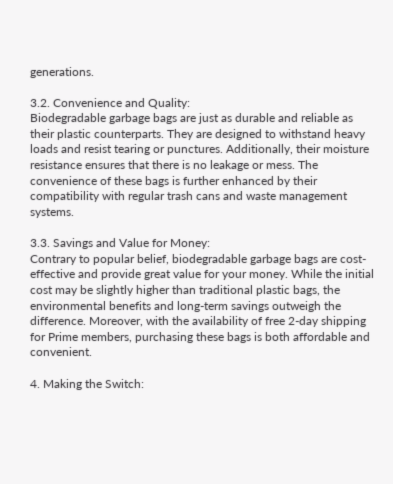generations.

3.2. Convenience and Quality:
Biodegradable garbage bags are just as durable and reliable as their plastic counterparts. They are designed to withstand heavy loads and resist tearing or punctures. Additionally, their moisture resistance ensures that there is no leakage or mess. The convenience of these bags is further enhanced by their compatibility with regular trash cans and waste management systems.

3.3. Savings and Value for Money:
Contrary to popular belief, biodegradable garbage bags are cost-effective and provide great value for your money. While the initial cost may be slightly higher than traditional plastic bags, the environmental benefits and long-term savings outweigh the difference. Moreover, with the availability of free 2-day shipping for Prime members, purchasing these bags is both affordable and convenient.

4. Making the Switch: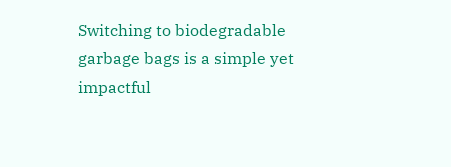Switching to biodegradable garbage bags is a simple yet impactful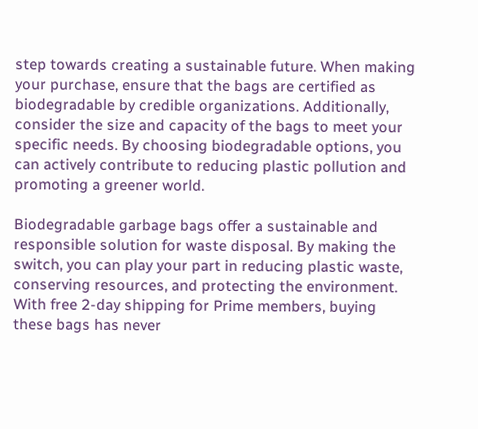step towards creating a sustainable future. When making your purchase, ensure that the bags are certified as biodegradable by credible organizations. Additionally, consider the size and capacity of the bags to meet your specific needs. By choosing biodegradable options, you can actively contribute to reducing plastic pollution and promoting a greener world.

Biodegradable garbage bags offer a sustainable and responsible solution for waste disposal. By making the switch, you can play your part in reducing plastic waste, conserving resources, and protecting the environment. With free 2-day shipping for Prime members, buying these bags has never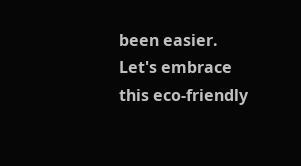been easier. Let's embrace this eco-friendly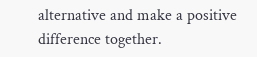alternative and make a positive difference together.